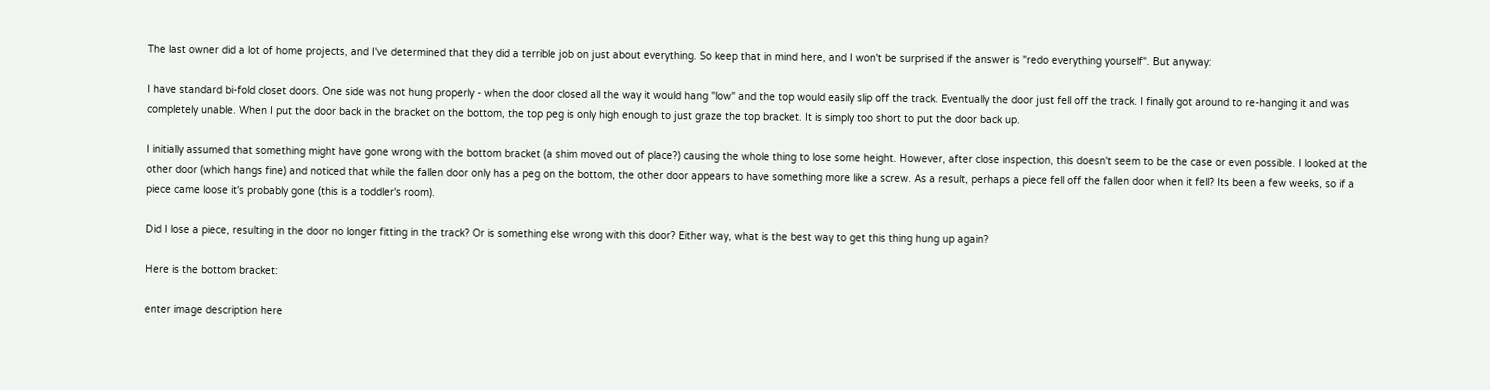The last owner did a lot of home projects, and I've determined that they did a terrible job on just about everything. So keep that in mind here, and I won't be surprised if the answer is "redo everything yourself". But anyway:

I have standard bi-fold closet doors. One side was not hung properly - when the door closed all the way it would hang "low" and the top would easily slip off the track. Eventually the door just fell off the track. I finally got around to re-hanging it and was completely unable. When I put the door back in the bracket on the bottom, the top peg is only high enough to just graze the top bracket. It is simply too short to put the door back up.

I initially assumed that something might have gone wrong with the bottom bracket (a shim moved out of place?) causing the whole thing to lose some height. However, after close inspection, this doesn't seem to be the case or even possible. I looked at the other door (which hangs fine) and noticed that while the fallen door only has a peg on the bottom, the other door appears to have something more like a screw. As a result, perhaps a piece fell off the fallen door when it fell? Its been a few weeks, so if a piece came loose it's probably gone (this is a toddler's room).

Did I lose a piece, resulting in the door no longer fitting in the track? Or is something else wrong with this door? Either way, what is the best way to get this thing hung up again?

Here is the bottom bracket:

enter image description here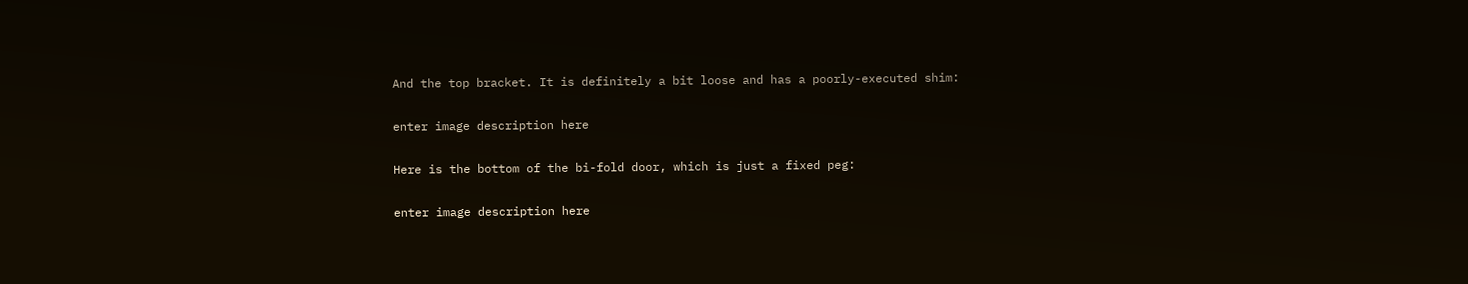And the top bracket. It is definitely a bit loose and has a poorly-executed shim:

enter image description here

Here is the bottom of the bi-fold door, which is just a fixed peg:

enter image description here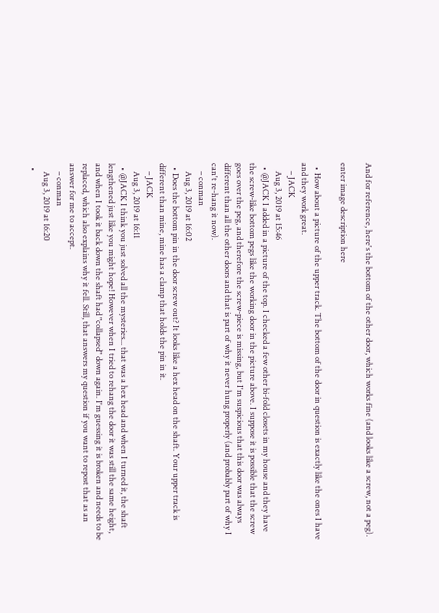And for reference, here's the bottom of the other door, which works fine (and looks like a screw, not a peg).

enter image description here

  • How about a picture of the upper track. The bottom of the door in question is exactly like the ones I have and they work great.
    – JACK
    Aug 3, 2019 at 15:46
  • @JACK I added in a picture of the top. I checked a few other bi-fold closets in my house and they have the screw-like bottom pegs like the working door in the picture above. I suppose it is possible that the screw goes over the peg, and therefore the screw-piece is missing, but I'm suspicious that this door was always different than all the other doors and that is part of why it never hung properly (and probably part of why I can't re-hang it now).
    – conman
    Aug 3, 2019 at 16:02
  • Does the bottom pin in the door screw out? It looks like a hex head on the shaft. Your upper track is different than mine, mine has a clamp that holds the pin in it.
    – JACK
    Aug 3, 2019 at 16:11
  • @JACK I think you just solved all the mysteries... that was a hex head and when I turned it, the shaft lengthened just like you might hope! However when I tried to rehang the door it was still the same height, and when I took it back down the shaft had "collapsed" down again. I'm guessing it is broken and needs to be replaced, which also explains why it fell. Still, that answers my question if you want to repost that as an answer for me to accept.
    – conman
    Aug 3, 2019 at 16:20
  •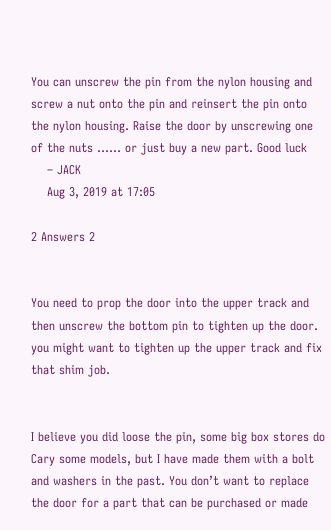You can unscrew the pin from the nylon housing and screw a nut onto the pin and reinsert the pin onto the nylon housing. Raise the door by unscrewing one of the nuts ...... or just buy a new part. Good luck
    – JACK
    Aug 3, 2019 at 17:05

2 Answers 2


You need to prop the door into the upper track and then unscrew the bottom pin to tighten up the door. you might want to tighten up the upper track and fix that shim job.


I believe you did loose the pin, some big box stores do Cary some models, but I have made them with a bolt and washers in the past. You don’t want to replace the door for a part that can be purchased or made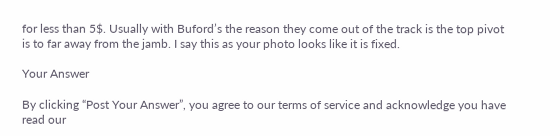for less than 5$. Usually with Buford’s the reason they come out of the track is the top pivot is to far away from the jamb. I say this as your photo looks like it is fixed.

Your Answer

By clicking “Post Your Answer”, you agree to our terms of service and acknowledge you have read our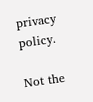privacy policy.

Not the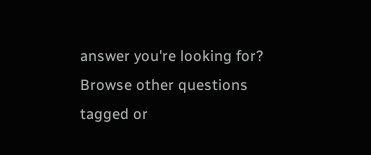answer you're looking for? Browse other questions tagged or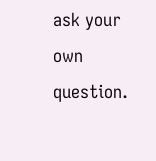ask your own question.